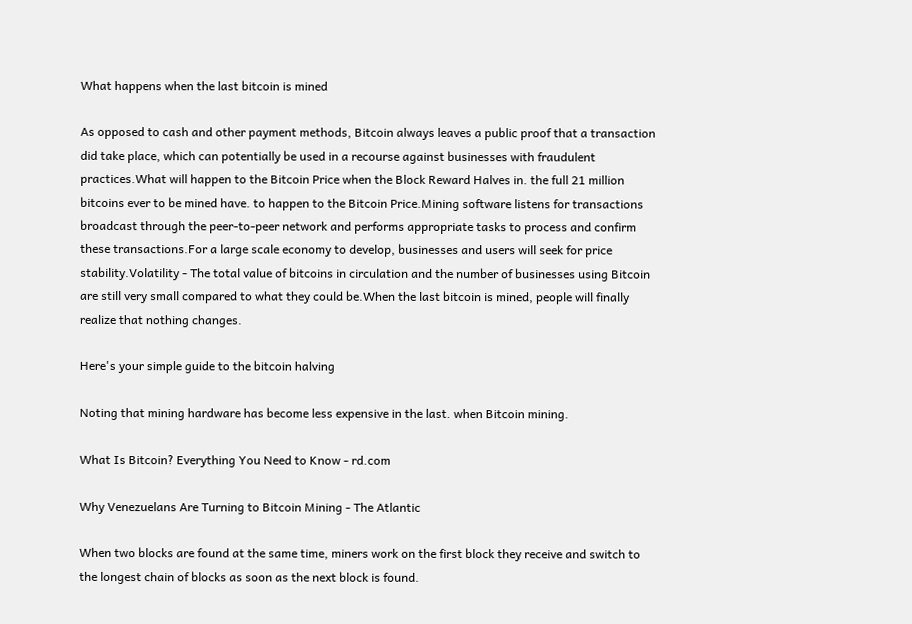What happens when the last bitcoin is mined

As opposed to cash and other payment methods, Bitcoin always leaves a public proof that a transaction did take place, which can potentially be used in a recourse against businesses with fraudulent practices.What will happen to the Bitcoin Price when the Block Reward Halves in. the full 21 million bitcoins ever to be mined have. to happen to the Bitcoin Price.Mining software listens for transactions broadcast through the peer-to-peer network and performs appropriate tasks to process and confirm these transactions.For a large scale economy to develop, businesses and users will seek for price stability.Volatility - The total value of bitcoins in circulation and the number of businesses using Bitcoin are still very small compared to what they could be.When the last bitcoin is mined, people will finally realize that nothing changes.

Here's your simple guide to the bitcoin halving

Noting that mining hardware has become less expensive in the last. when Bitcoin mining.

What Is Bitcoin? Everything You Need to Know - rd.com

Why Venezuelans Are Turning to Bitcoin Mining - The Atlantic

When two blocks are found at the same time, miners work on the first block they receive and switch to the longest chain of blocks as soon as the next block is found.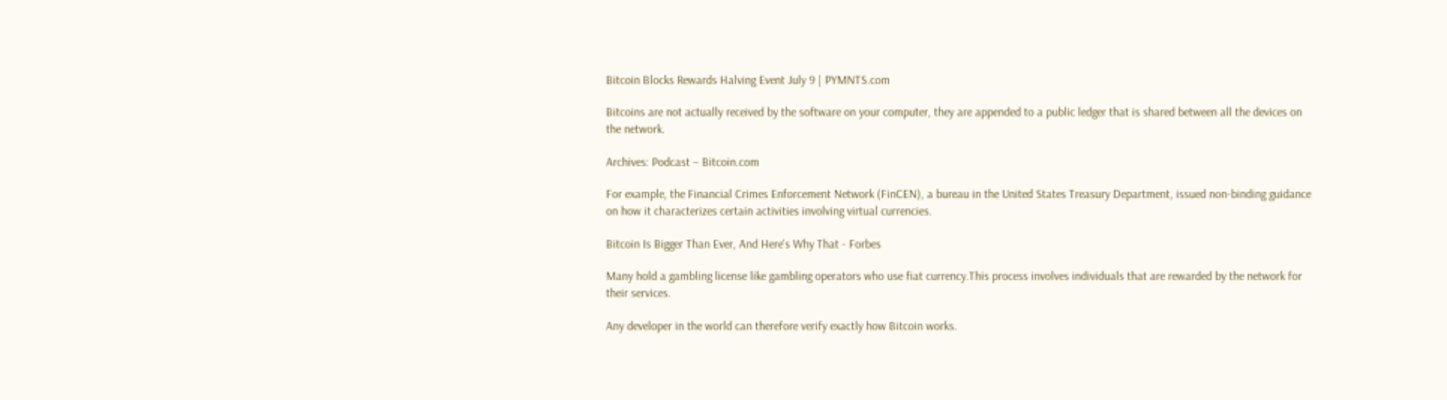Bitcoin Blocks Rewards Halving Event July 9 | PYMNTS.com

Bitcoins are not actually received by the software on your computer, they are appended to a public ledger that is shared between all the devices on the network.

Archives: Podcast – Bitcoin.com

For example, the Financial Crimes Enforcement Network (FinCEN), a bureau in the United States Treasury Department, issued non-binding guidance on how it characterizes certain activities involving virtual currencies.

Bitcoin Is Bigger Than Ever, And Here's Why That - Forbes

Many hold a gambling license like gambling operators who use fiat currency.This process involves individuals that are rewarded by the network for their services.

Any developer in the world can therefore verify exactly how Bitcoin works.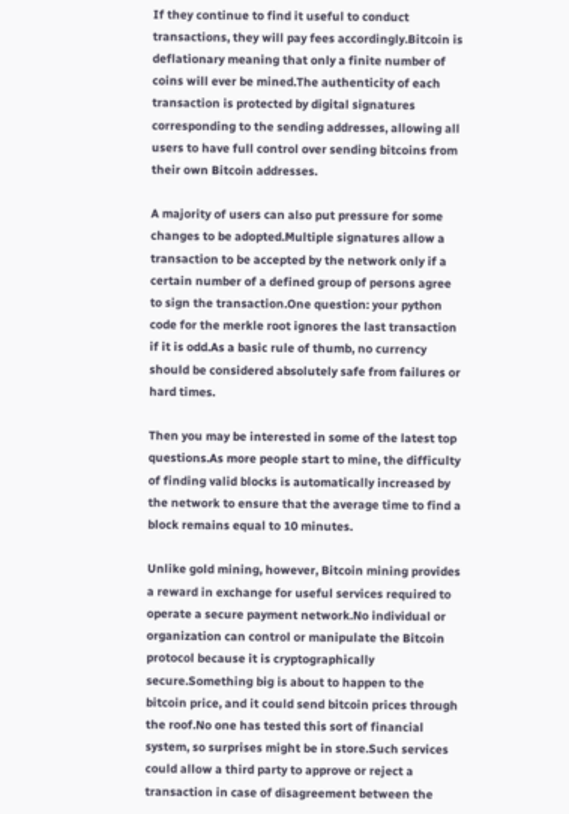If they continue to find it useful to conduct transactions, they will pay fees accordingly.Bitcoin is deflationary meaning that only a finite number of coins will ever be mined.The authenticity of each transaction is protected by digital signatures corresponding to the sending addresses, allowing all users to have full control over sending bitcoins from their own Bitcoin addresses.

A majority of users can also put pressure for some changes to be adopted.Multiple signatures allow a transaction to be accepted by the network only if a certain number of a defined group of persons agree to sign the transaction.One question: your python code for the merkle root ignores the last transaction if it is odd.As a basic rule of thumb, no currency should be considered absolutely safe from failures or hard times.

Then you may be interested in some of the latest top questions.As more people start to mine, the difficulty of finding valid blocks is automatically increased by the network to ensure that the average time to find a block remains equal to 10 minutes.

Unlike gold mining, however, Bitcoin mining provides a reward in exchange for useful services required to operate a secure payment network.No individual or organization can control or manipulate the Bitcoin protocol because it is cryptographically secure.Something big is about to happen to the bitcoin price, and it could send bitcoin prices through the roof.No one has tested this sort of financial system, so surprises might be in store.Such services could allow a third party to approve or reject a transaction in case of disagreement between the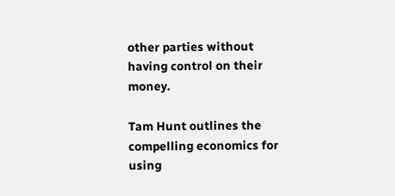other parties without having control on their money.

Tam Hunt outlines the compelling economics for using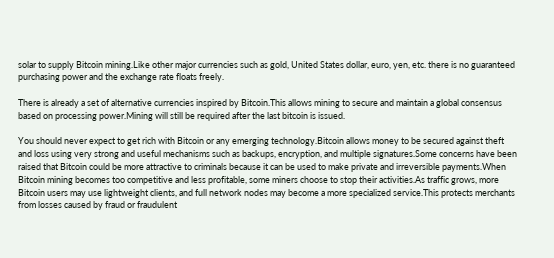solar to supply Bitcoin mining.Like other major currencies such as gold, United States dollar, euro, yen, etc. there is no guaranteed purchasing power and the exchange rate floats freely.

There is already a set of alternative currencies inspired by Bitcoin.This allows mining to secure and maintain a global consensus based on processing power.Mining will still be required after the last bitcoin is issued.

You should never expect to get rich with Bitcoin or any emerging technology.Bitcoin allows money to be secured against theft and loss using very strong and useful mechanisms such as backups, encryption, and multiple signatures.Some concerns have been raised that Bitcoin could be more attractive to criminals because it can be used to make private and irreversible payments.When Bitcoin mining becomes too competitive and less profitable, some miners choose to stop their activities.As traffic grows, more Bitcoin users may use lightweight clients, and full network nodes may become a more specialized service.This protects merchants from losses caused by fraud or fraudulent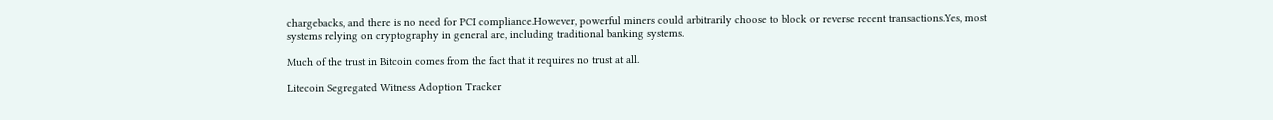chargebacks, and there is no need for PCI compliance.However, powerful miners could arbitrarily choose to block or reverse recent transactions.Yes, most systems relying on cryptography in general are, including traditional banking systems.

Much of the trust in Bitcoin comes from the fact that it requires no trust at all.

Litecoin Segregated Witness Adoption Tracker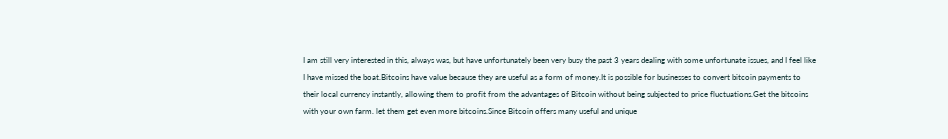I am still very interested in this, always was, but have unfortunately been very busy the past 3 years dealing with some unfortunate issues, and I feel like I have missed the boat.Bitcoins have value because they are useful as a form of money.It is possible for businesses to convert bitcoin payments to their local currency instantly, allowing them to profit from the advantages of Bitcoin without being subjected to price fluctuations.Get the bitcoins with your own farm. let them get even more bitcoins.Since Bitcoin offers many useful and unique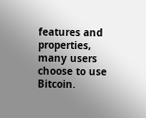features and properties, many users choose to use Bitcoin.